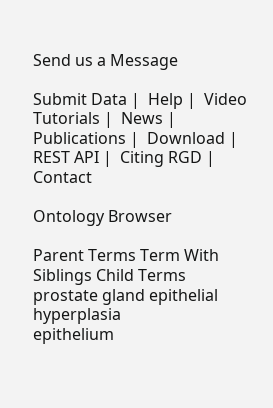Send us a Message

Submit Data |  Help |  Video Tutorials |  News |  Publications |  Download |  REST API |  Citing RGD |  Contact

Ontology Browser

Parent Terms Term With Siblings Child Terms
prostate gland epithelial hyperplasia
epithelium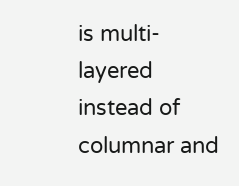is multi-layered instead of columnar and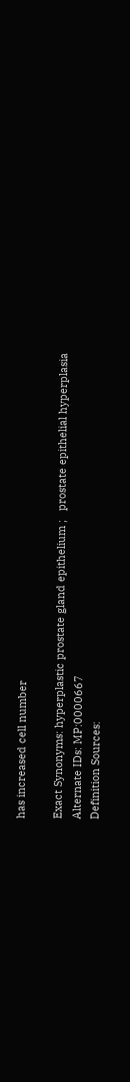has increased cell number

Exact Synonyms: hyperplastic prostate gland epithelium ;   prostate epithelial hyperplasia
Alternate IDs: MP:0000667
Definition Sources: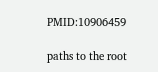PMID:10906459

paths to the root